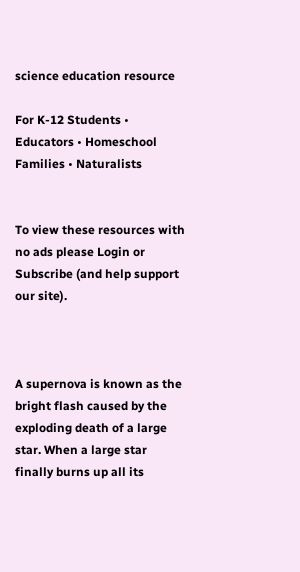science education resource

For K-12 Students • Educators • Homeschool Families • Naturalists


To view these resources with no ads please Login or Subscribe (and help support our site).



A supernova is known as the bright flash caused by the exploding death of a large star. When a large star finally burns up all its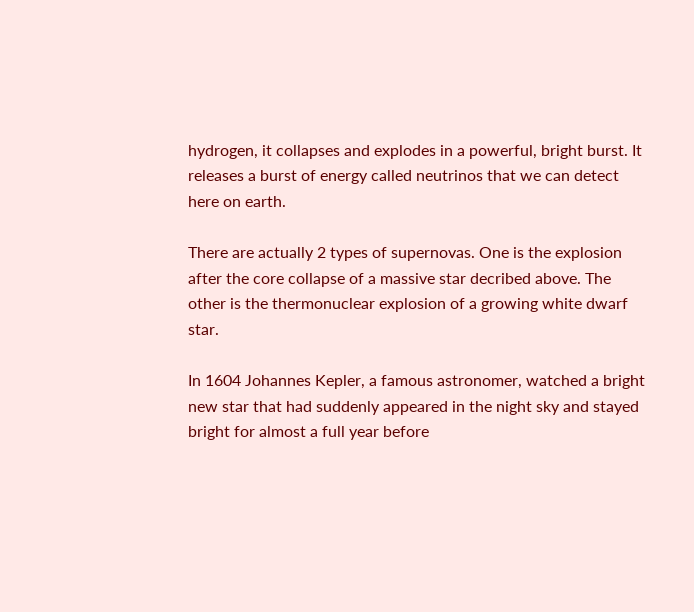hydrogen, it collapses and explodes in a powerful, bright burst. It releases a burst of energy called neutrinos that we can detect here on earth.

There are actually 2 types of supernovas. One is the explosion after the core collapse of a massive star decribed above. The other is the thermonuclear explosion of a growing white dwarf star.

In 1604 Johannes Kepler, a famous astronomer, watched a bright new star that had suddenly appeared in the night sky and stayed bright for almost a full year before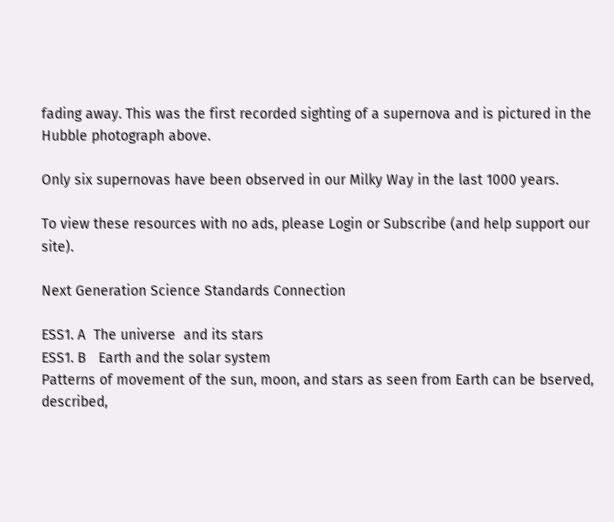fading away. This was the first recorded sighting of a supernova and is pictured in the Hubble photograph above.

Only six supernovas have been observed in our Milky Way in the last 1000 years.

To view these resources with no ads, please Login or Subscribe (and help support our site).

Next Generation Science Standards Connection

ESS1. A  The universe  and its stars
ESS1. B   Earth and the solar system
Patterns of movement of the sun, moon, and stars as seen from Earth can be bserved, described,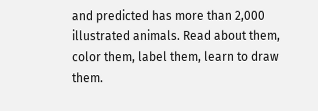and predicted has more than 2,000 illustrated animals. Read about them, color them, label them, learn to draw them.